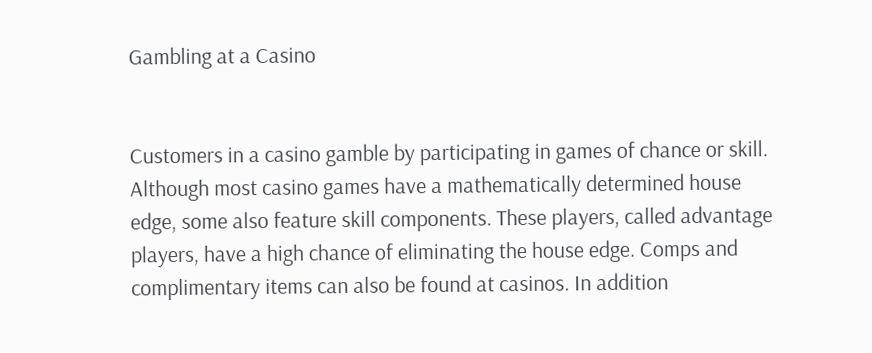Gambling at a Casino


Customers in a casino gamble by participating in games of chance or skill. Although most casino games have a mathematically determined house edge, some also feature skill components. These players, called advantage players, have a high chance of eliminating the house edge. Comps and complimentary items can also be found at casinos. In addition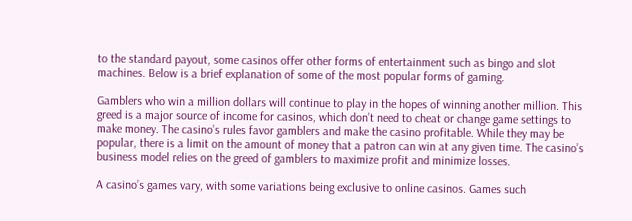to the standard payout, some casinos offer other forms of entertainment such as bingo and slot machines. Below is a brief explanation of some of the most popular forms of gaming.

Gamblers who win a million dollars will continue to play in the hopes of winning another million. This greed is a major source of income for casinos, which don’t need to cheat or change game settings to make money. The casino’s rules favor gamblers and make the casino profitable. While they may be popular, there is a limit on the amount of money that a patron can win at any given time. The casino’s business model relies on the greed of gamblers to maximize profit and minimize losses.

A casino’s games vary, with some variations being exclusive to online casinos. Games such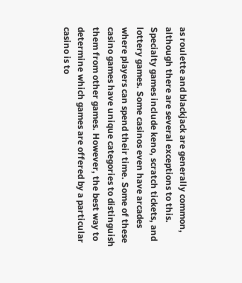as roulette and blackjack are generally common, although there are several exceptions to this. Specialty games include keno, scratch tickets, and lottery games. Some casinos even have arcades where players can spend their time. Some of these casino games have unique categories to distinguish them from other games. However, the best way to determine which games are offered by a particular casino is to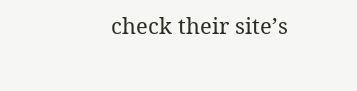check their site’s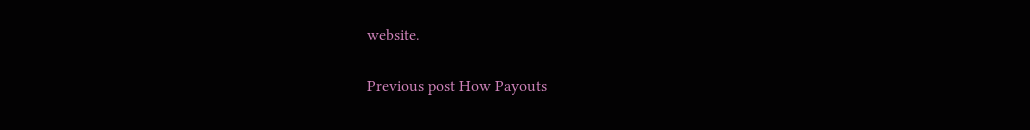website.

Previous post How Payouts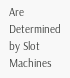Are Determined by Slot Machines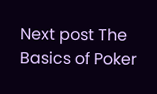Next post The Basics of Poker